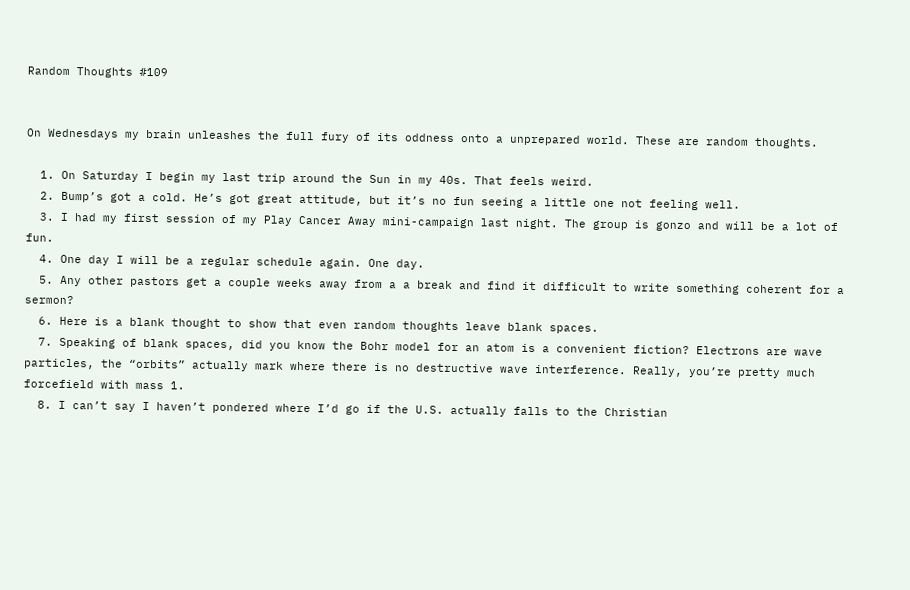Random Thoughts #109


On Wednesdays my brain unleashes the full fury of its oddness onto a unprepared world. These are random thoughts.

  1. On Saturday I begin my last trip around the Sun in my 40s. That feels weird.
  2. Bump’s got a cold. He’s got great attitude, but it’s no fun seeing a little one not feeling well.
  3. I had my first session of my Play Cancer Away mini-campaign last night. The group is gonzo and will be a lot of fun.
  4. One day I will be a regular schedule again. One day.
  5. Any other pastors get a couple weeks away from a a break and find it difficult to write something coherent for a sermon?
  6. Here is a blank thought to show that even random thoughts leave blank spaces.
  7. Speaking of blank spaces, did you know the Bohr model for an atom is a convenient fiction? Electrons are wave particles, the “orbits” actually mark where there is no destructive wave interference. Really, you’re pretty much forcefield with mass 1.
  8. I can’t say I haven’t pondered where I’d go if the U.S. actually falls to the Christian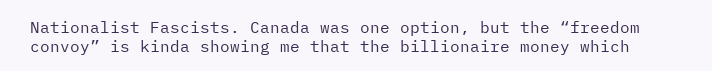Nationalist Fascists. Canada was one option, but the “freedom convoy” is kinda showing me that the billionaire money which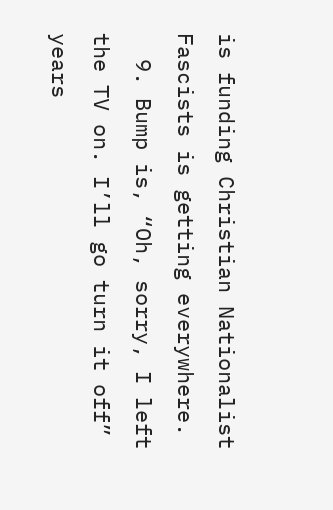is funding Christian Nationalist Fascists is getting everywhere.
  9. Bump is, “Oh, sorry, I left the TV on. I’ll go turn it off” years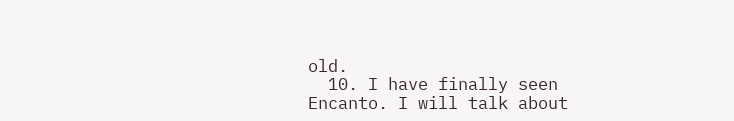old.
  10. I have finally seen Encanto. I will talk about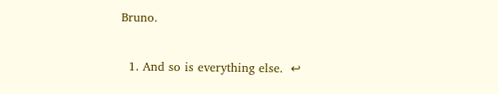Bruno.

  1. And so is everything else.  ↩